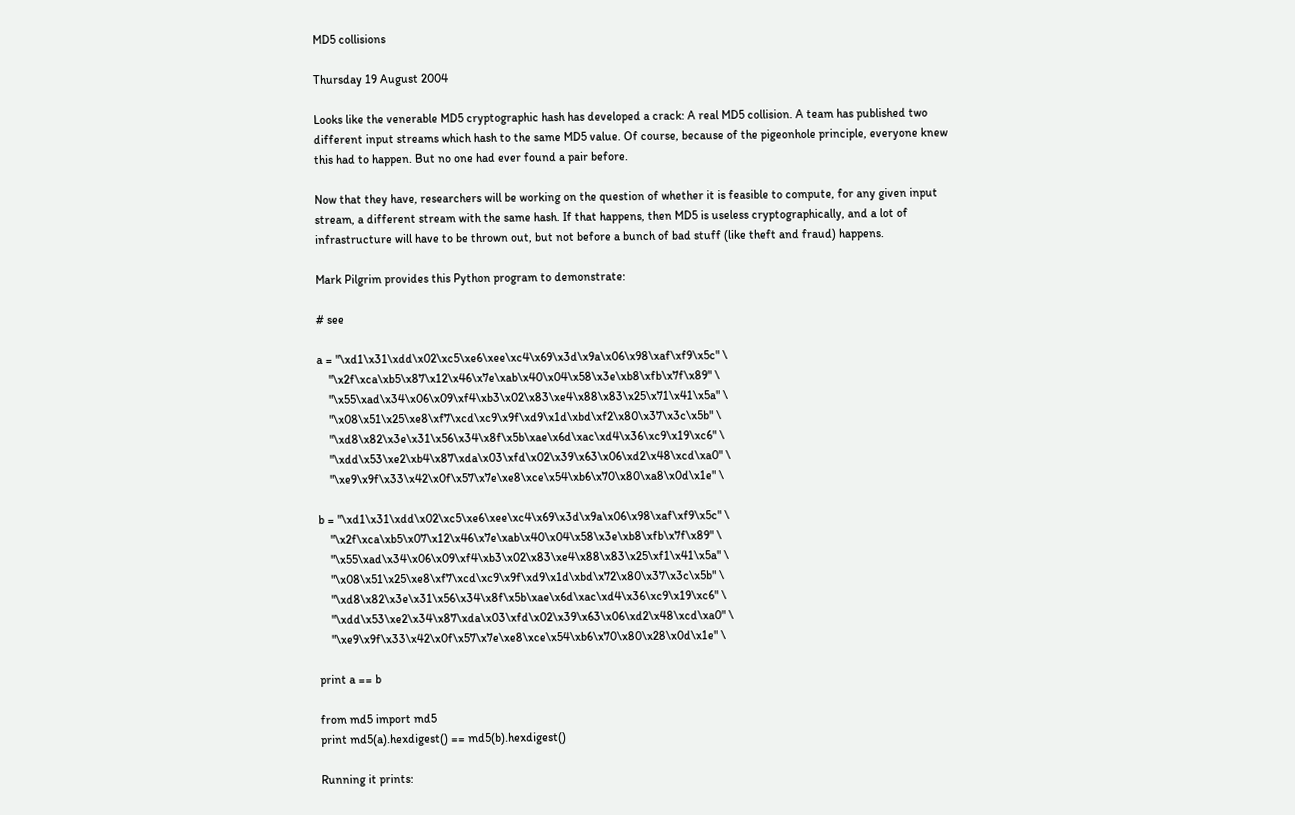MD5 collisions

Thursday 19 August 2004

Looks like the venerable MD5 cryptographic hash has developed a crack: A real MD5 collision. A team has published two different input streams which hash to the same MD5 value. Of course, because of the pigeonhole principle, everyone knew this had to happen. But no one had ever found a pair before.

Now that they have, researchers will be working on the question of whether it is feasible to compute, for any given input stream, a different stream with the same hash. If that happens, then MD5 is useless cryptographically, and a lot of infrastructure will have to be thrown out, but not before a bunch of bad stuff (like theft and fraud) happens.

Mark Pilgrim provides this Python program to demonstrate:

# see

a = "\xd1\x31\xdd\x02\xc5\xe6\xee\xc4\x69\x3d\x9a\x06\x98\xaf\xf9\x5c" \
    "\x2f\xca\xb5\x87\x12\x46\x7e\xab\x40\x04\x58\x3e\xb8\xfb\x7f\x89" \
    "\x55\xad\x34\x06\x09\xf4\xb3\x02\x83\xe4\x88\x83\x25\x71\x41\x5a" \
    "\x08\x51\x25\xe8\xf7\xcd\xc9\x9f\xd9\x1d\xbd\xf2\x80\x37\x3c\x5b" \
    "\xd8\x82\x3e\x31\x56\x34\x8f\x5b\xae\x6d\xac\xd4\x36\xc9\x19\xc6" \
    "\xdd\x53\xe2\xb4\x87\xda\x03\xfd\x02\x39\x63\x06\xd2\x48\xcd\xa0" \
    "\xe9\x9f\x33\x42\x0f\x57\x7e\xe8\xce\x54\xb6\x70\x80\xa8\x0d\x1e" \

b = "\xd1\x31\xdd\x02\xc5\xe6\xee\xc4\x69\x3d\x9a\x06\x98\xaf\xf9\x5c" \
    "\x2f\xca\xb5\x07\x12\x46\x7e\xab\x40\x04\x58\x3e\xb8\xfb\x7f\x89" \
    "\x55\xad\x34\x06\x09\xf4\xb3\x02\x83\xe4\x88\x83\x25\xf1\x41\x5a" \
    "\x08\x51\x25\xe8\xf7\xcd\xc9\x9f\xd9\x1d\xbd\x72\x80\x37\x3c\x5b" \
    "\xd8\x82\x3e\x31\x56\x34\x8f\x5b\xae\x6d\xac\xd4\x36\xc9\x19\xc6" \
    "\xdd\x53\xe2\x34\x87\xda\x03\xfd\x02\x39\x63\x06\xd2\x48\xcd\xa0" \
    "\xe9\x9f\x33\x42\x0f\x57\x7e\xe8\xce\x54\xb6\x70\x80\x28\x0d\x1e" \

print a == b

from md5 import md5
print md5(a).hexdigest() == md5(b).hexdigest()

Running it prints: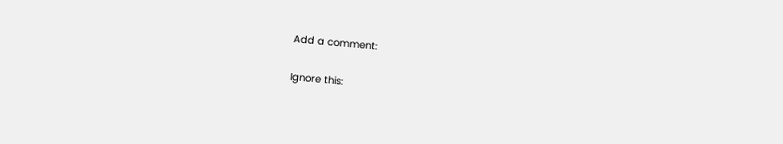Add a comment:

Ignore this: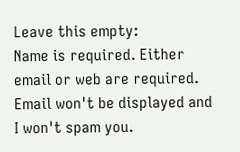Leave this empty:
Name is required. Either email or web are required. Email won't be displayed and I won't spam you.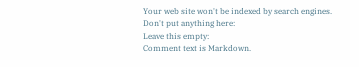Your web site won't be indexed by search engines.
Don't put anything here:
Leave this empty:
Comment text is Markdown.